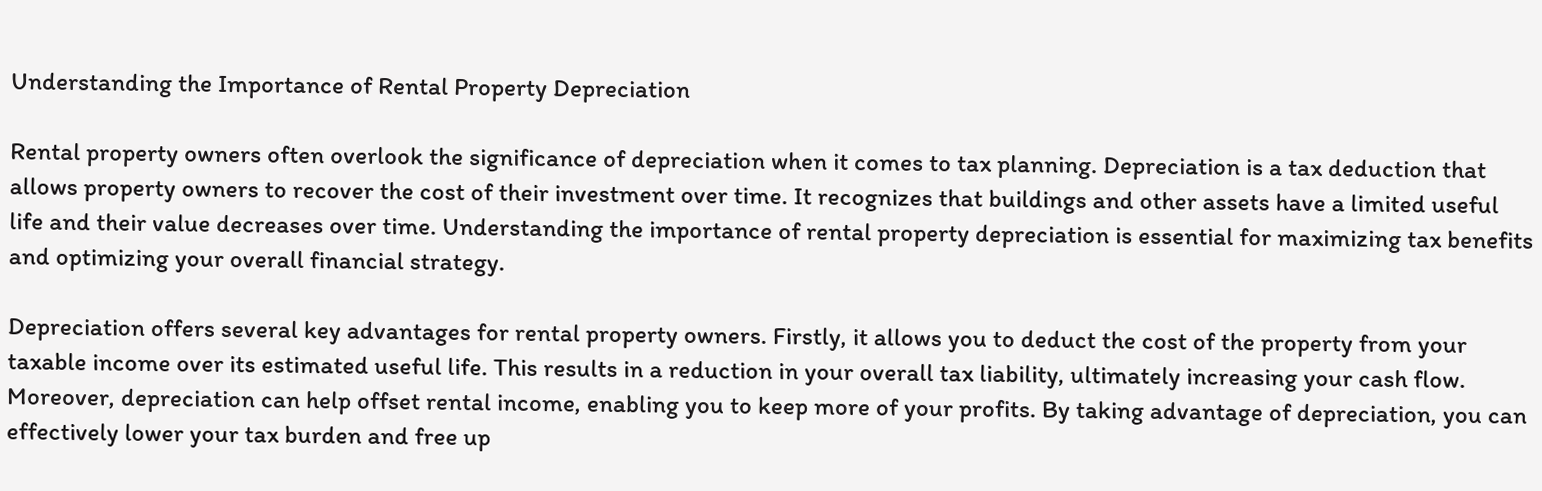Understanding the Importance of Rental Property Depreciation

Rental property owners often overlook the significance of depreciation when it comes to tax planning. Depreciation is a tax deduction that allows property owners to recover the cost of their investment over time. It recognizes that buildings and other assets have a limited useful life and their value decreases over time. Understanding the importance of rental property depreciation is essential for maximizing tax benefits and optimizing your overall financial strategy.

Depreciation offers several key advantages for rental property owners. Firstly, it allows you to deduct the cost of the property from your taxable income over its estimated useful life. This results in a reduction in your overall tax liability, ultimately increasing your cash flow. Moreover, depreciation can help offset rental income, enabling you to keep more of your profits. By taking advantage of depreciation, you can effectively lower your tax burden and free up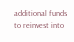additional funds to reinvest into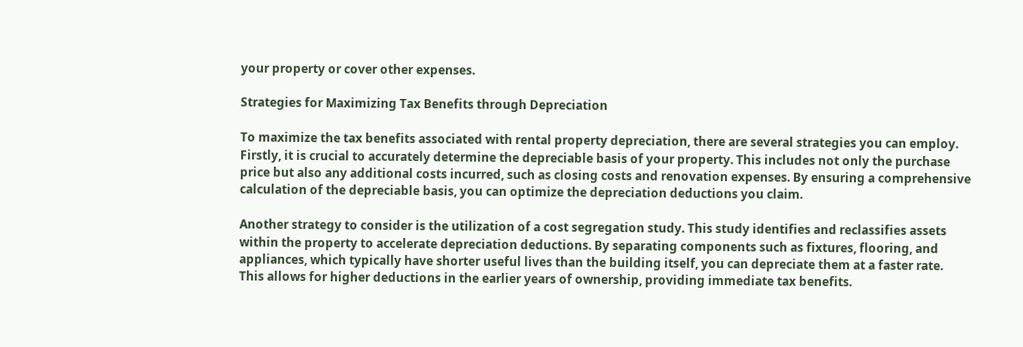your property or cover other expenses.

Strategies for Maximizing Tax Benefits through Depreciation

To maximize the tax benefits associated with rental property depreciation, there are several strategies you can employ. Firstly, it is crucial to accurately determine the depreciable basis of your property. This includes not only the purchase price but also any additional costs incurred, such as closing costs and renovation expenses. By ensuring a comprehensive calculation of the depreciable basis, you can optimize the depreciation deductions you claim.

Another strategy to consider is the utilization of a cost segregation study. This study identifies and reclassifies assets within the property to accelerate depreciation deductions. By separating components such as fixtures, flooring, and appliances, which typically have shorter useful lives than the building itself, you can depreciate them at a faster rate. This allows for higher deductions in the earlier years of ownership, providing immediate tax benefits.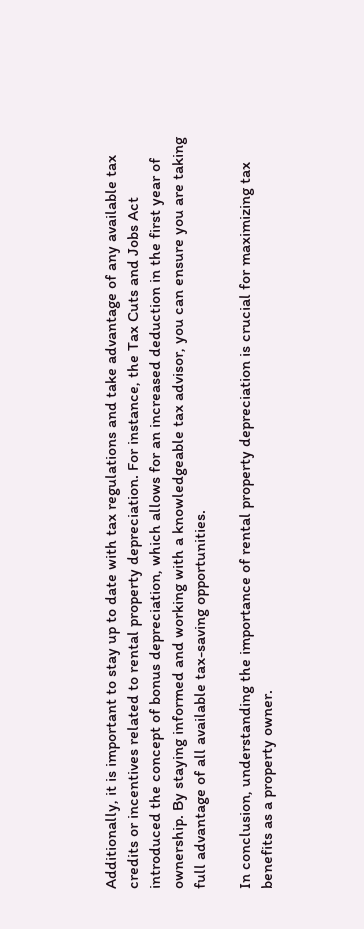Additionally, it is important to stay up to date with tax regulations and take advantage of any available tax credits or incentives related to rental property depreciation. For instance, the Tax Cuts and Jobs Act introduced the concept of bonus depreciation, which allows for an increased deduction in the first year of ownership. By staying informed and working with a knowledgeable tax advisor, you can ensure you are taking full advantage of all available tax-saving opportunities.

In conclusion, understanding the importance of rental property depreciation is crucial for maximizing tax benefits as a property owner.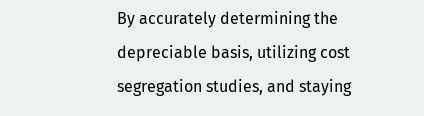By accurately determining the depreciable basis, utilizing cost segregation studies, and staying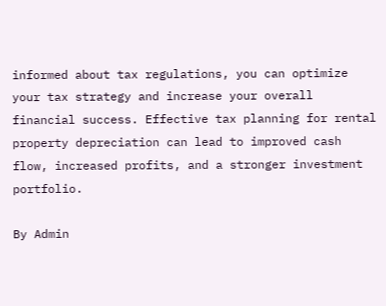informed about tax regulations, you can optimize your tax strategy and increase your overall financial success. Effective tax planning for rental property depreciation can lead to improved cash flow, increased profits, and a stronger investment portfolio.

By Admin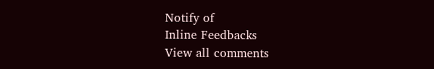Notify of
Inline Feedbacks
View all comments